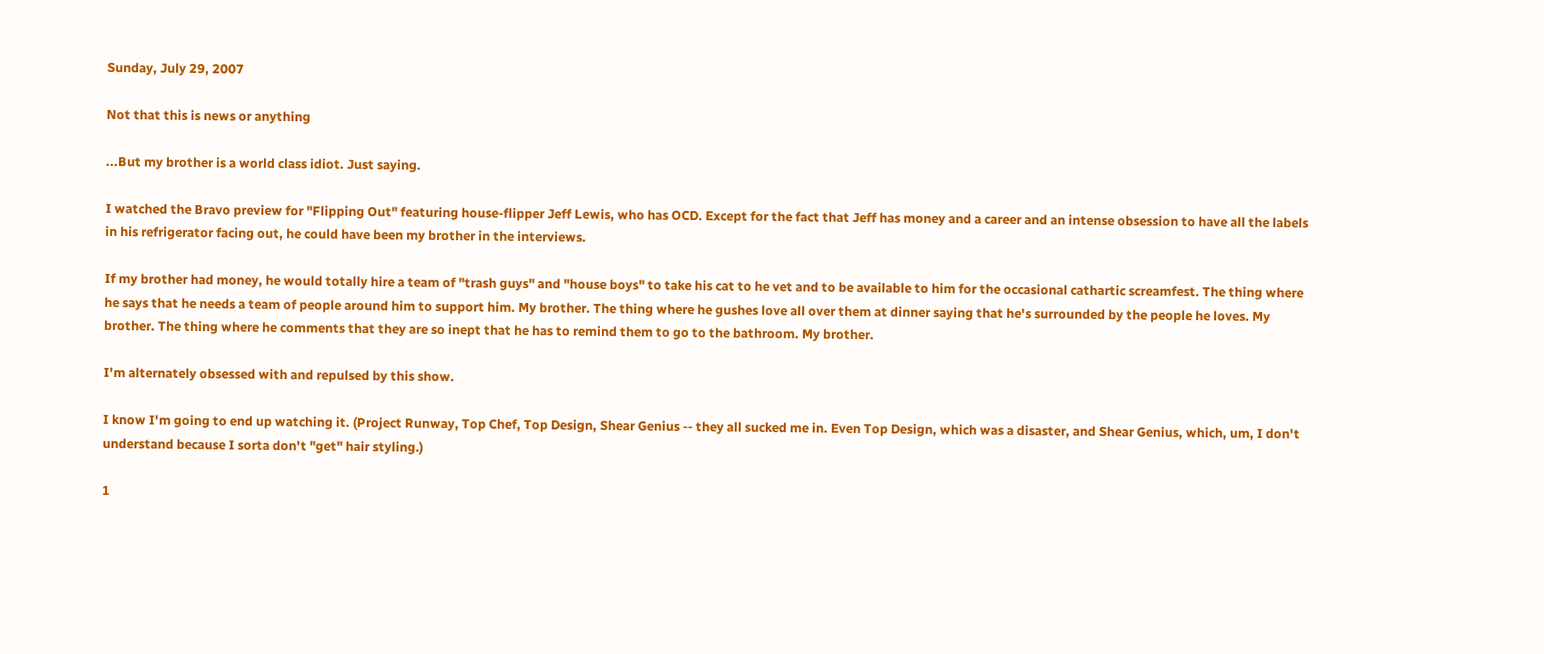Sunday, July 29, 2007

Not that this is news or anything

...But my brother is a world class idiot. Just saying.

I watched the Bravo preview for "Flipping Out" featuring house-flipper Jeff Lewis, who has OCD. Except for the fact that Jeff has money and a career and an intense obsession to have all the labels in his refrigerator facing out, he could have been my brother in the interviews.

If my brother had money, he would totally hire a team of "trash guys" and "house boys" to take his cat to he vet and to be available to him for the occasional cathartic screamfest. The thing where he says that he needs a team of people around him to support him. My brother. The thing where he gushes love all over them at dinner saying that he's surrounded by the people he loves. My brother. The thing where he comments that they are so inept that he has to remind them to go to the bathroom. My brother.

I'm alternately obsessed with and repulsed by this show.

I know I'm going to end up watching it. (Project Runway, Top Chef, Top Design, Shear Genius -- they all sucked me in. Even Top Design, which was a disaster, and Shear Genius, which, um, I don't understand because I sorta don't "get" hair styling.)

1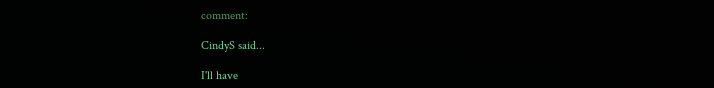comment:

CindyS said...

I'll have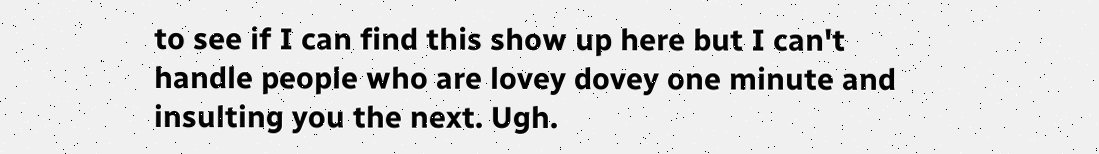to see if I can find this show up here but I can't handle people who are lovey dovey one minute and insulting you the next. Ugh.